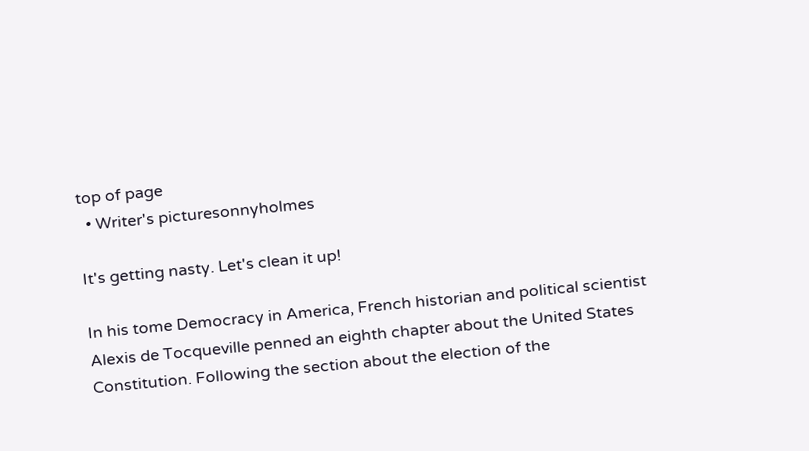top of page
  • Writer's picturesonnyholmes

It's getting nasty. Let's clean it up!

In his tome Democracy in America, French historian and political scientist Alexis de Tocqueville penned an eighth chapter about the United States Constitution. Following the section about the election of the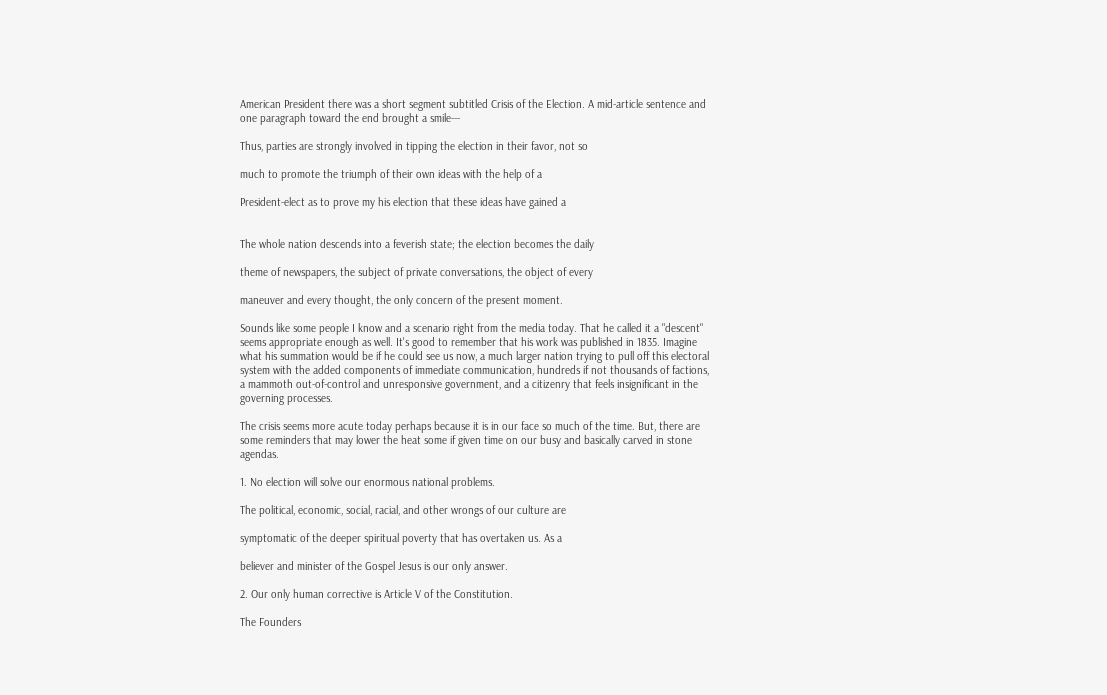American President there was a short segment subtitled Crisis of the Election. A mid-article sentence and one paragraph toward the end brought a smile---

Thus, parties are strongly involved in tipping the election in their favor, not so

much to promote the triumph of their own ideas with the help of a

President-elect as to prove my his election that these ideas have gained a


The whole nation descends into a feverish state; the election becomes the daily

theme of newspapers, the subject of private conversations, the object of every

maneuver and every thought, the only concern of the present moment.

Sounds like some people I know and a scenario right from the media today. That he called it a "descent" seems appropriate enough as well. It's good to remember that his work was published in 1835. Imagine what his summation would be if he could see us now, a much larger nation trying to pull off this electoral system with the added components of immediate communication, hundreds if not thousands of factions, a mammoth out-of-control and unresponsive government, and a citizenry that feels insignificant in the governing processes.

The crisis seems more acute today perhaps because it is in our face so much of the time. But, there are some reminders that may lower the heat some if given time on our busy and basically carved in stone agendas.

1. No election will solve our enormous national problems.

The political, economic, social, racial, and other wrongs of our culture are

symptomatic of the deeper spiritual poverty that has overtaken us. As a

believer and minister of the Gospel Jesus is our only answer.

2. Our only human corrective is Article V of the Constitution.

The Founders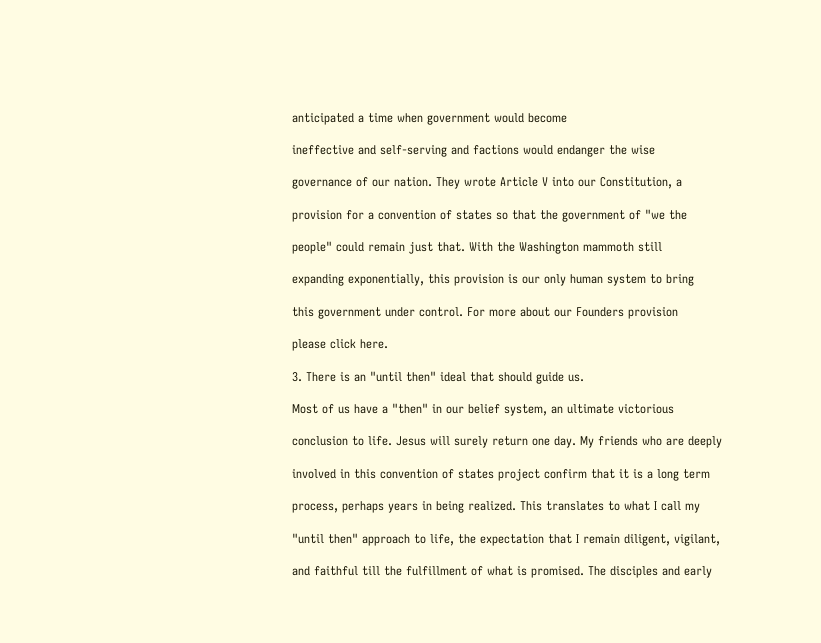anticipated a time when government would become

ineffective and self-serving and factions would endanger the wise

governance of our nation. They wrote Article V into our Constitution, a

provision for a convention of states so that the government of "we the

people" could remain just that. With the Washington mammoth still

expanding exponentially, this provision is our only human system to bring

this government under control. For more about our Founders provision

please click here.

3. There is an "until then" ideal that should guide us.

Most of us have a "then" in our belief system, an ultimate victorious

conclusion to life. Jesus will surely return one day. My friends who are deeply

involved in this convention of states project confirm that it is a long term

process, perhaps years in being realized. This translates to what I call my

"until then" approach to life, the expectation that I remain diligent, vigilant,

and faithful till the fulfillment of what is promised. The disciples and early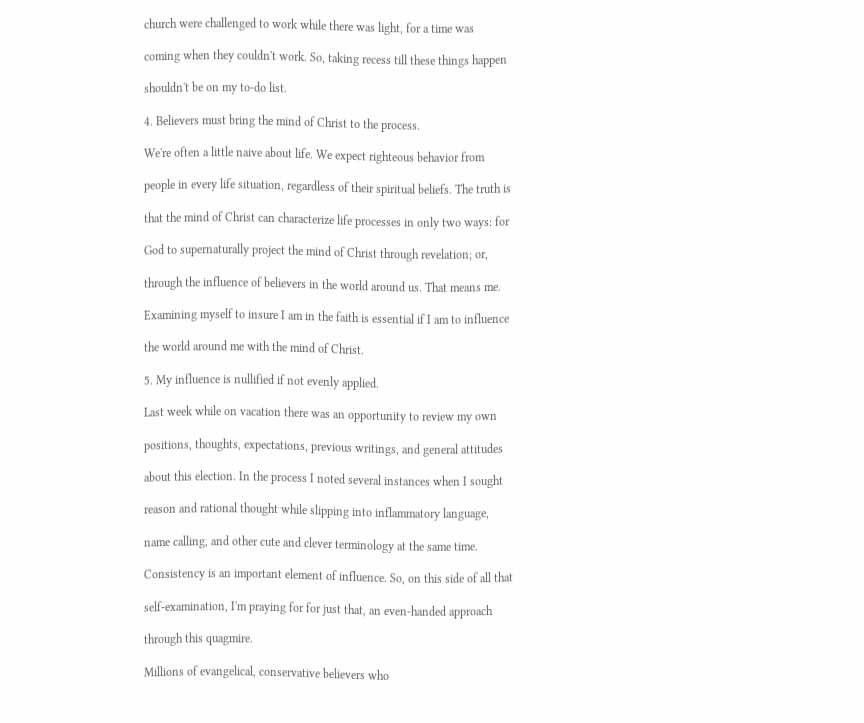church were challenged to work while there was light, for a time was

coming when they couldn't work. So, taking recess till these things happen

shouldn't be on my to-do list.

4. Believers must bring the mind of Christ to the process.

We're often a little naive about life. We expect righteous behavior from

people in every life situation, regardless of their spiritual beliefs. The truth is

that the mind of Christ can characterize life processes in only two ways: for

God to supernaturally project the mind of Christ through revelation; or,

through the influence of believers in the world around us. That means me.

Examining myself to insure I am in the faith is essential if I am to influence

the world around me with the mind of Christ.

5. My influence is nullified if not evenly applied.

Last week while on vacation there was an opportunity to review my own

positions, thoughts, expectations, previous writings, and general attitudes

about this election. In the process I noted several instances when I sought

reason and rational thought while slipping into inflammatory language,

name calling, and other cute and clever terminology at the same time.

Consistency is an important element of influence. So, on this side of all that

self-examination, I'm praying for for just that, an even-handed approach

through this quagmire.

Millions of evangelical, conservative believers who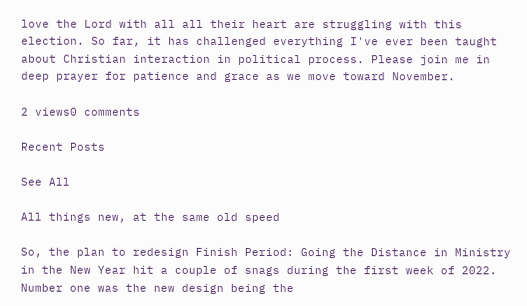love the Lord with all all their heart are struggling with this election. So far, it has challenged everything I've ever been taught about Christian interaction in political process. Please join me in deep prayer for patience and grace as we move toward November.

2 views0 comments

Recent Posts

See All

All things new, at the same old speed

So, the plan to redesign Finish Period: Going the Distance in Ministry in the New Year hit a couple of snags during the first week of 2022. Number one was the new design being the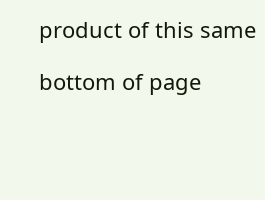product of this same

bottom of page